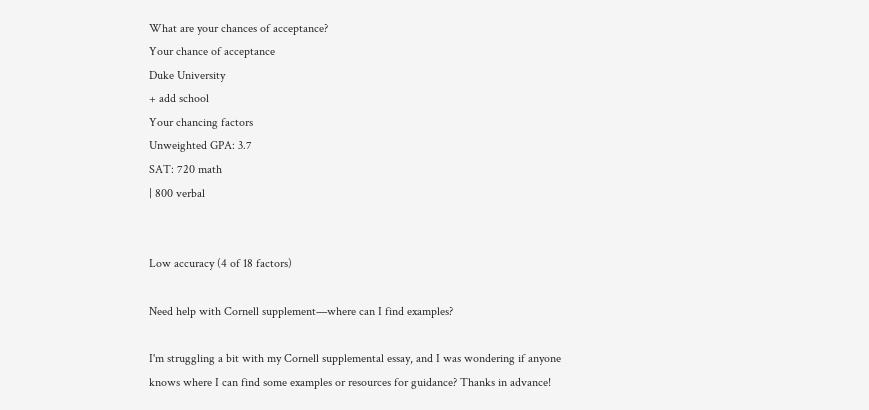What are your chances of acceptance?
Your chance of acceptance
Duke University
+ add school
Your chancing factors
Unweighted GPA: 3.7
SAT: 720 math
| 800 verbal


Low accuracy (4 of 18 factors)

Need help with Cornell supplement—where can I find examples?

I'm struggling a bit with my Cornell supplemental essay, and I was wondering if anyone knows where I can find some examples or resources for guidance? Thanks in advance!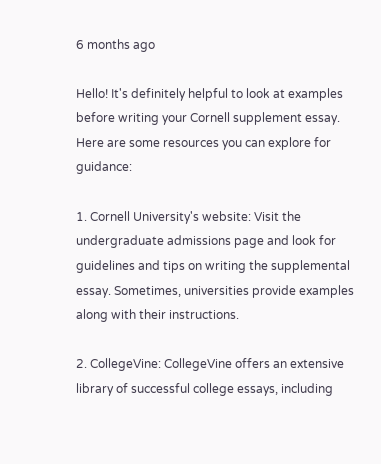6 months ago

Hello! It's definitely helpful to look at examples before writing your Cornell supplement essay. Here are some resources you can explore for guidance:

1. Cornell University's website: Visit the undergraduate admissions page and look for guidelines and tips on writing the supplemental essay. Sometimes, universities provide examples along with their instructions.

2. CollegeVine: CollegeVine offers an extensive library of successful college essays, including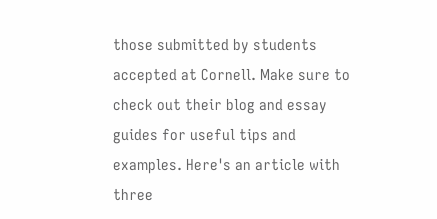those submitted by students accepted at Cornell. Make sure to check out their blog and essay guides for useful tips and examples. Here's an article with three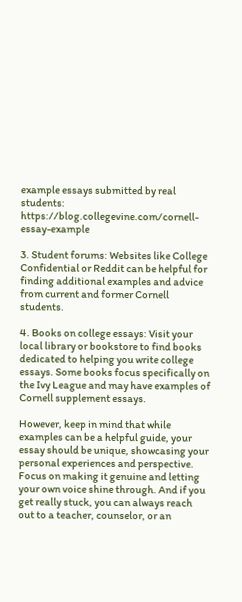example essays submitted by real students: https://blog.collegevine.com/cornell-essay-example

3. Student forums: Websites like College Confidential or Reddit can be helpful for finding additional examples and advice from current and former Cornell students.

4. Books on college essays: Visit your local library or bookstore to find books dedicated to helping you write college essays. Some books focus specifically on the Ivy League and may have examples of Cornell supplement essays.

However, keep in mind that while examples can be a helpful guide, your essay should be unique, showcasing your personal experiences and perspective. Focus on making it genuine and letting your own voice shine through. And if you get really stuck, you can always reach out to a teacher, counselor, or an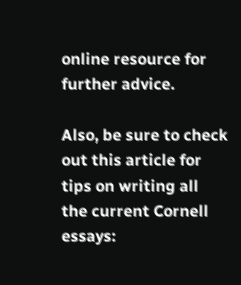online resource for further advice.

Also, be sure to check out this article for tips on writing all the current Cornell essays: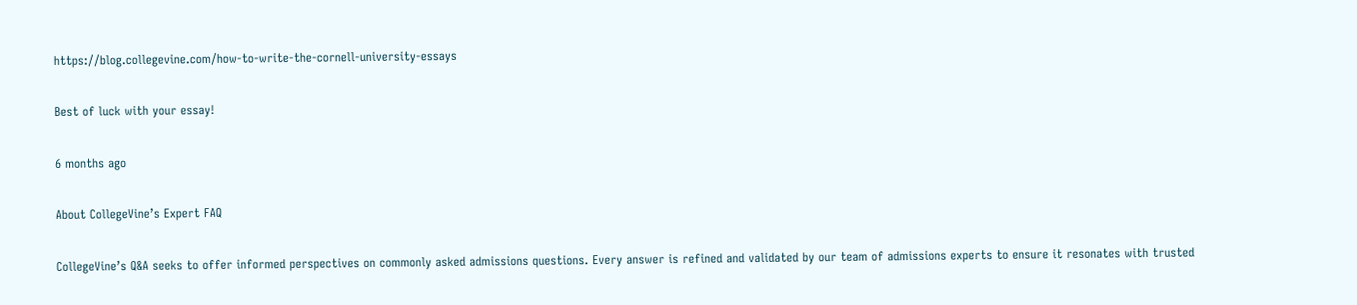https://blog.collegevine.com/how-to-write-the-cornell-university-essays

Best of luck with your essay!

6 months ago

About CollegeVine’s Expert FAQ

CollegeVine’s Q&A seeks to offer informed perspectives on commonly asked admissions questions. Every answer is refined and validated by our team of admissions experts to ensure it resonates with trusted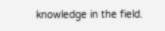knowledge in the field.